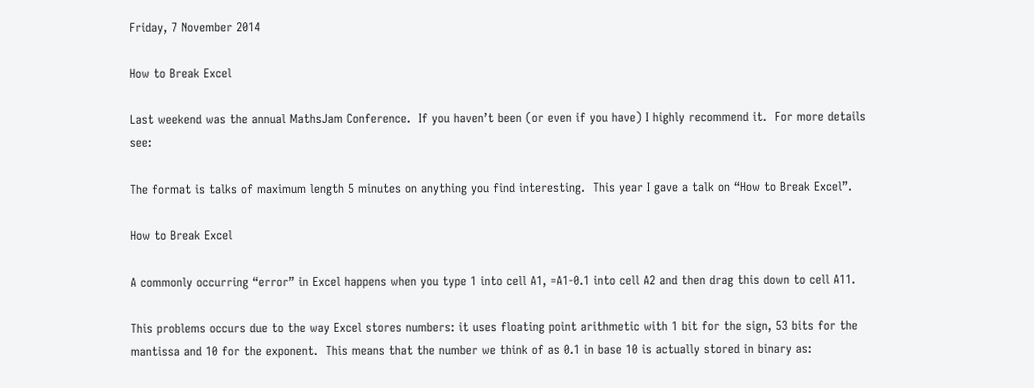Friday, 7 November 2014

How to Break Excel

Last weekend was the annual MathsJam Conference.  If you haven’t been (or even if you have) I highly recommend it.  For more details see:

The format is talks of maximum length 5 minutes on anything you find interesting.  This year I gave a talk on “How to Break Excel”.

How to Break Excel

A commonly occurring “error” in Excel happens when you type 1 into cell A1, =A1-0.1 into cell A2 and then drag this down to cell A11.

This problems occurs due to the way Excel stores numbers: it uses floating point arithmetic with 1 bit for the sign, 53 bits for the mantissa and 10 for the exponent.  This means that the number we think of as 0.1 in base 10 is actually stored in binary as: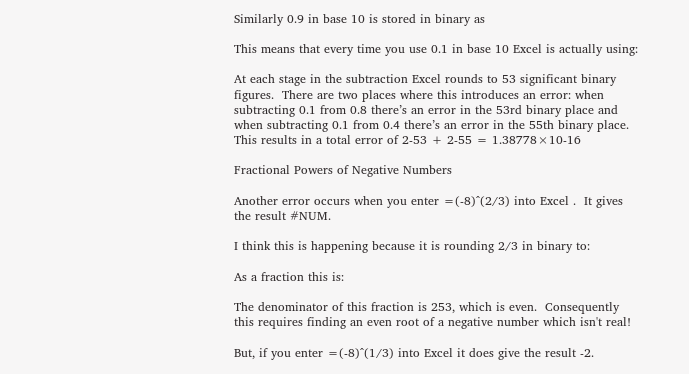Similarly 0.9 in base 10 is stored in binary as

This means that every time you use 0.1 in base 10 Excel is actually using:

At each stage in the subtraction Excel rounds to 53 significant binary figures.  There are two places where this introduces an error: when subtracting 0.1 from 0.8 there’s an error in the 53rd binary place and when subtracting 0.1 from 0.4 there’s an error in the 55th binary place.  This results in a total error of 2-53 + 2-55 = 1.38778×10-16

Fractional Powers of Negative Numbers

Another error occurs when you enter =(-8)^(2/3) into Excel .  It gives the result #NUM.

I think this is happening because it is rounding 2/3 in binary to:

As a fraction this is:

The denominator of this fraction is 253, which is even.  Consequently this requires finding an even root of a negative number which isn't real!

But, if you enter =(-8)^(1/3) into Excel it does give the result -2.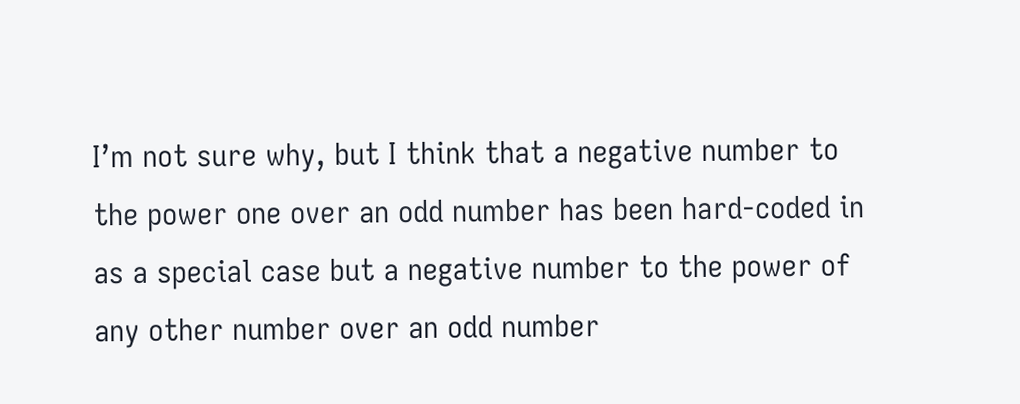I’m not sure why, but I think that a negative number to the power one over an odd number has been hard-coded in as a special case but a negative number to the power of any other number over an odd number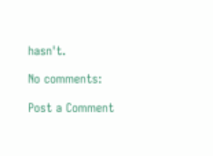hasn't.

No comments:

Post a Comment